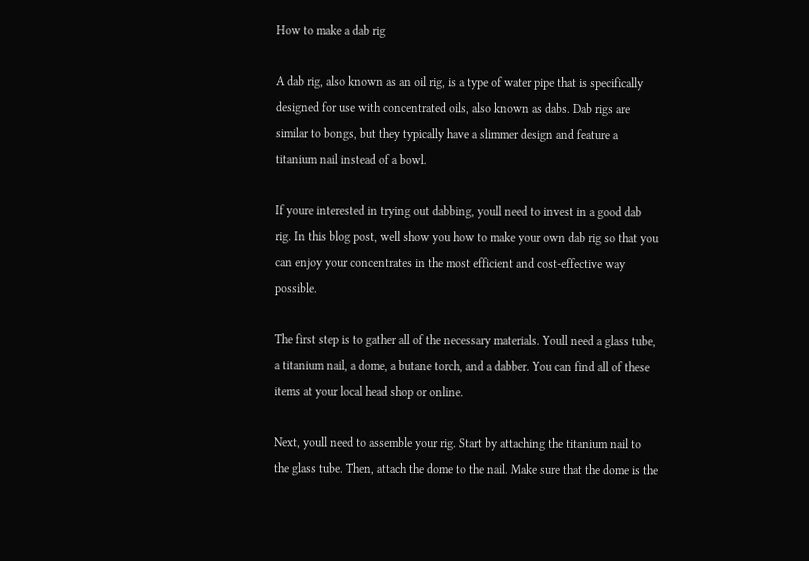How to make a dab rig

A dab rig, also known as an oil rig, is a type of water pipe that is specifically designed for use with concentrated oils, also known as dabs. Dab rigs are similar to bongs, but they typically have a slimmer design and feature a titanium nail instead of a bowl.

If youre interested in trying out dabbing, youll need to invest in a good dab rig. In this blog post, well show you how to make your own dab rig so that you can enjoy your concentrates in the most efficient and cost-effective way possible.

The first step is to gather all of the necessary materials. Youll need a glass tube, a titanium nail, a dome, a butane torch, and a dabber. You can find all of these items at your local head shop or online.

Next, youll need to assemble your rig. Start by attaching the titanium nail to the glass tube. Then, attach the dome to the nail. Make sure that the dome is the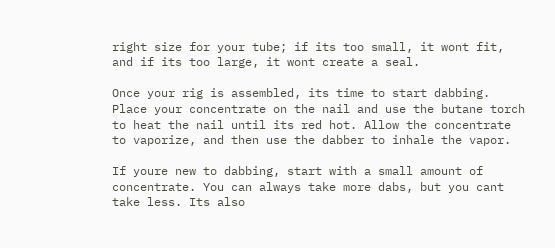right size for your tube; if its too small, it wont fit, and if its too large, it wont create a seal.

Once your rig is assembled, its time to start dabbing. Place your concentrate on the nail and use the butane torch to heat the nail until its red hot. Allow the concentrate to vaporize, and then use the dabber to inhale the vapor.

If youre new to dabbing, start with a small amount of concentrate. You can always take more dabs, but you cant take less. Its also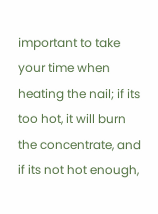important to take your time when heating the nail; if its too hot, it will burn the concentrate, and if its not hot enough,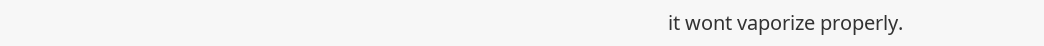it wont vaporize properly.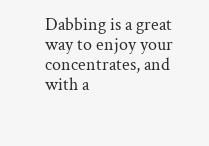Dabbing is a great way to enjoy your concentrates, and with a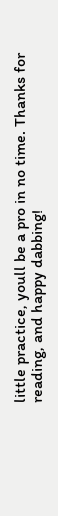little practice, youll be a pro in no time. Thanks for reading, and happy dabbing!